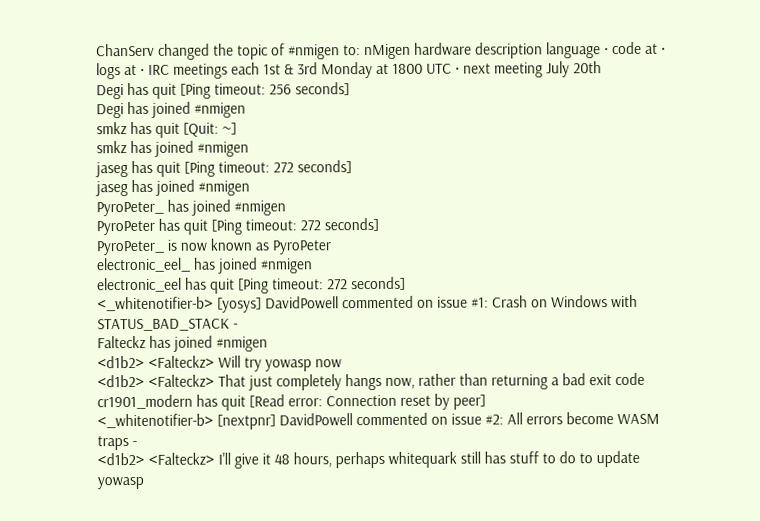ChanServ changed the topic of #nmigen to: nMigen hardware description language · code at · logs at · IRC meetings each 1st & 3rd Monday at 1800 UTC · next meeting July 20th
Degi has quit [Ping timeout: 256 seconds]
Degi has joined #nmigen
smkz has quit [Quit: ~]
smkz has joined #nmigen
jaseg has quit [Ping timeout: 272 seconds]
jaseg has joined #nmigen
PyroPeter_ has joined #nmigen
PyroPeter has quit [Ping timeout: 272 seconds]
PyroPeter_ is now known as PyroPeter
electronic_eel_ has joined #nmigen
electronic_eel has quit [Ping timeout: 272 seconds]
<_whitenotifier-b> [yosys] DavidPowell commented on issue #1: Crash on Windows with STATUS_BAD_STACK -
Falteckz has joined #nmigen
<d1b2> <Falteckz> Will try yowasp now
<d1b2> <Falteckz> That just completely hangs now, rather than returning a bad exit code
cr1901_modern has quit [Read error: Connection reset by peer]
<_whitenotifier-b> [nextpnr] DavidPowell commented on issue #2: All errors become WASM traps -
<d1b2> <Falteckz> I'll give it 48 hours, perhaps whitequark still has stuff to do to update yowasp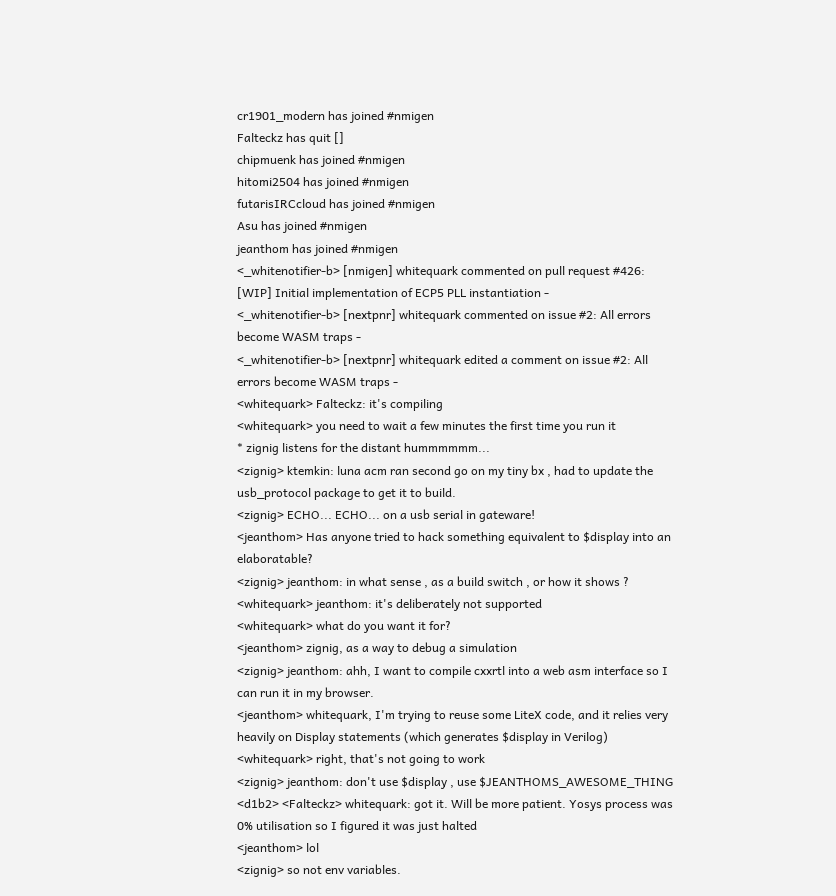cr1901_modern has joined #nmigen
Falteckz has quit []
chipmuenk has joined #nmigen
hitomi2504 has joined #nmigen
futarisIRCcloud has joined #nmigen
Asu has joined #nmigen
jeanthom has joined #nmigen
<_whitenotifier-b> [nmigen] whitequark commented on pull request #426: [WIP] Initial implementation of ECP5 PLL instantiation -
<_whitenotifier-b> [nextpnr] whitequark commented on issue #2: All errors become WASM traps -
<_whitenotifier-b> [nextpnr] whitequark edited a comment on issue #2: All errors become WASM traps -
<whitequark> Falteckz: it's compiling
<whitequark> you need to wait a few minutes the first time you run it
* zignig listens for the distant hummmmmm...
<zignig> ktemkin: luna acm ran second go on my tiny bx , had to update the usb_protocol package to get it to build.
<zignig> ECHO... ECHO... on a usb serial in gateware!
<jeanthom> Has anyone tried to hack something equivalent to $display into an elaboratable?
<zignig> jeanthom: in what sense , as a build switch , or how it shows ?
<whitequark> jeanthom: it's deliberately not supported
<whitequark> what do you want it for?
<jeanthom> zignig, as a way to debug a simulation
<zignig> jeanthom: ahh, I want to compile cxxrtl into a web asm interface so I can run it in my browser.
<jeanthom> whitequark, I'm trying to reuse some LiteX code, and it relies very heavily on Display statements (which generates $display in Verilog)
<whitequark> right, that's not going to work
<zignig> jeanthom: don't use $display , use $JEANTHOMS_AWESOME_THING
<d1b2> <Falteckz> whitequark: got it. Will be more patient. Yosys process was 0% utilisation so I figured it was just halted
<jeanthom> lol
<zignig> so not env variables.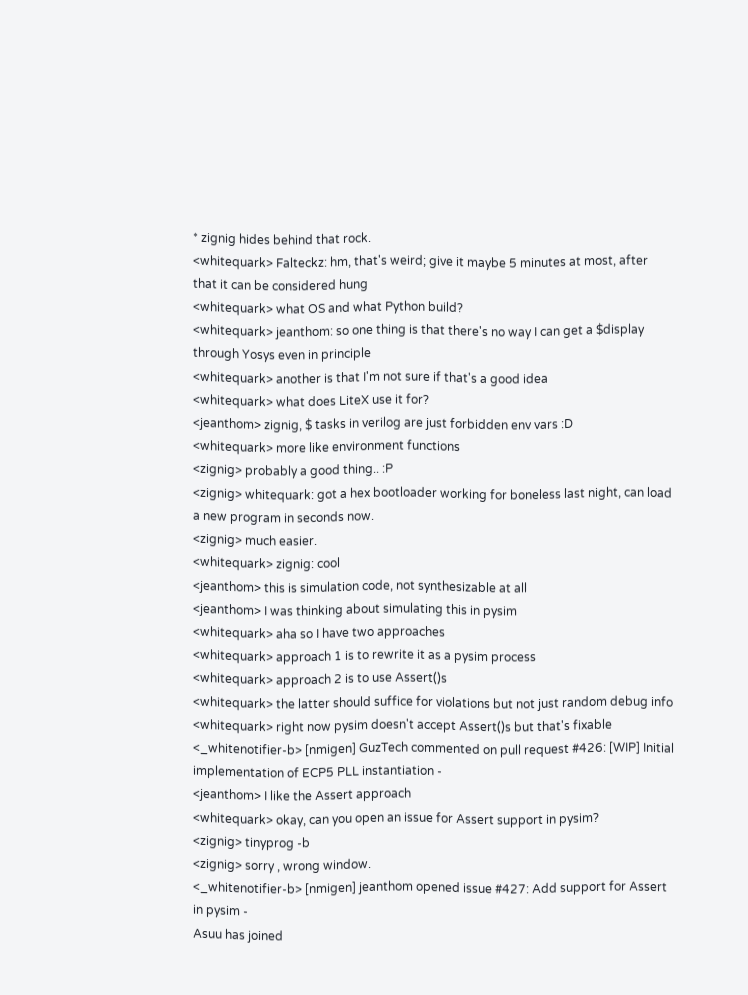* zignig hides behind that rock.
<whitequark> Falteckz: hm, that's weird; give it maybe 5 minutes at most, after that it can be considered hung
<whitequark> what OS and what Python build?
<whitequark> jeanthom: so one thing is that there's no way I can get a $display through Yosys even in principle
<whitequark> another is that I'm not sure if that's a good idea
<whitequark> what does LiteX use it for?
<jeanthom> zignig, $ tasks in verilog are just forbidden env vars :D
<whitequark> more like environment functions
<zignig> probably a good thing.. :P
<zignig> whitequark: got a hex bootloader working for boneless last night, can load a new program in seconds now.
<zignig> much easier.
<whitequark> zignig: cool
<jeanthom> this is simulation code, not synthesizable at all
<jeanthom> I was thinking about simulating this in pysim
<whitequark> aha so I have two approaches
<whitequark> approach 1 is to rewrite it as a pysim process
<whitequark> approach 2 is to use Assert()s
<whitequark> the latter should suffice for violations but not just random debug info
<whitequark> right now pysim doesn't accept Assert()s but that's fixable
<_whitenotifier-b> [nmigen] GuzTech commented on pull request #426: [WIP] Initial implementation of ECP5 PLL instantiation -
<jeanthom> I like the Assert approach
<whitequark> okay, can you open an issue for Assert support in pysim?
<zignig> tinyprog -b
<zignig> sorry , wrong window.
<_whitenotifier-b> [nmigen] jeanthom opened issue #427: Add support for Assert in pysim -
Asuu has joined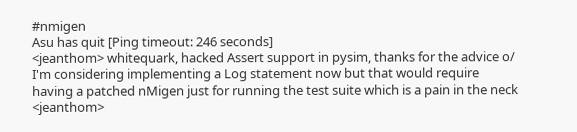#nmigen
Asu has quit [Ping timeout: 246 seconds]
<jeanthom> whitequark, hacked Assert support in pysim, thanks for the advice o/ I'm considering implementing a Log statement now but that would require having a patched nMigen just for running the test suite which is a pain in the neck
<jeanthom>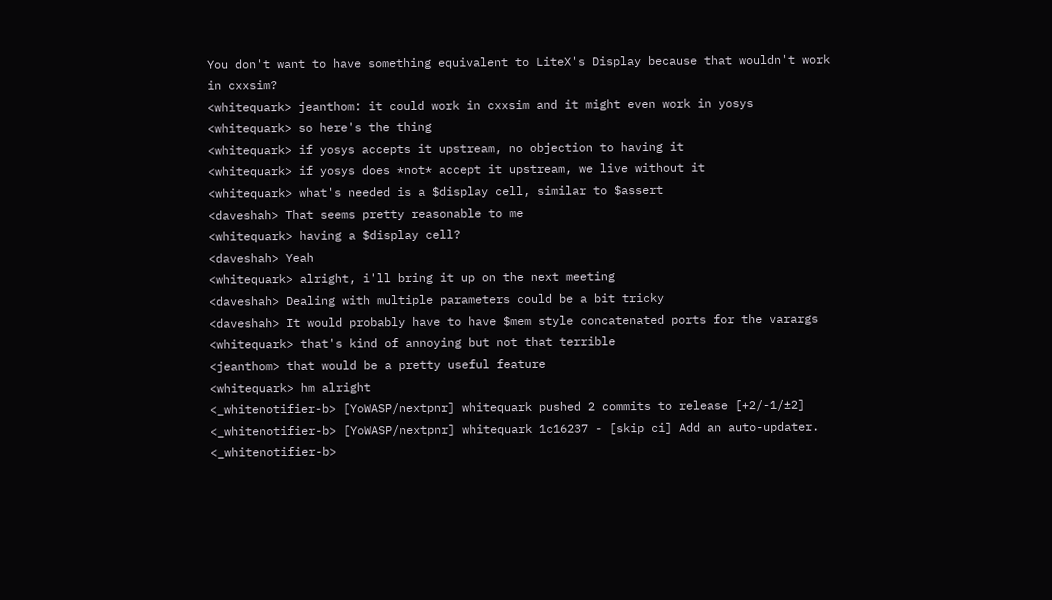You don't want to have something equivalent to LiteX's Display because that wouldn't work in cxxsim?
<whitequark> jeanthom: it could work in cxxsim and it might even work in yosys
<whitequark> so here's the thing
<whitequark> if yosys accepts it upstream, no objection to having it
<whitequark> if yosys does *not* accept it upstream, we live without it
<whitequark> what's needed is a $display cell, similar to $assert
<daveshah> That seems pretty reasonable to me
<whitequark> having a $display cell?
<daveshah> Yeah
<whitequark> alright, i'll bring it up on the next meeting
<daveshah> Dealing with multiple parameters could be a bit tricky
<daveshah> It would probably have to have $mem style concatenated ports for the varargs
<whitequark> that's kind of annoying but not that terrible
<jeanthom> that would be a pretty useful feature
<whitequark> hm alright
<_whitenotifier-b> [YoWASP/nextpnr] whitequark pushed 2 commits to release [+2/-1/±2]
<_whitenotifier-b> [YoWASP/nextpnr] whitequark 1c16237 - [skip ci] Add an auto-updater.
<_whitenotifier-b>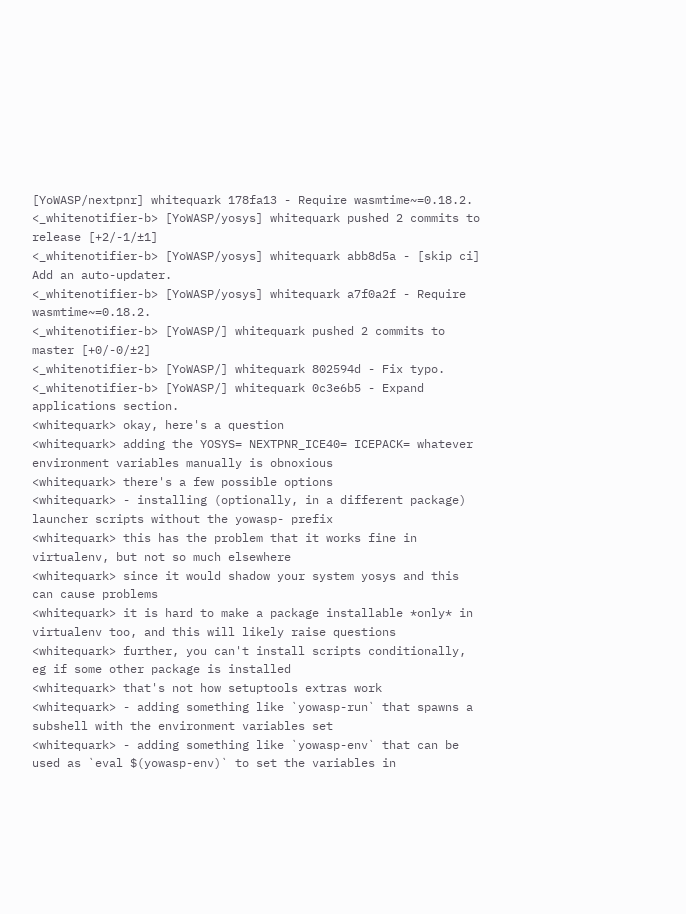[YoWASP/nextpnr] whitequark 178fa13 - Require wasmtime~=0.18.2.
<_whitenotifier-b> [YoWASP/yosys] whitequark pushed 2 commits to release [+2/-1/±1]
<_whitenotifier-b> [YoWASP/yosys] whitequark abb8d5a - [skip ci] Add an auto-updater.
<_whitenotifier-b> [YoWASP/yosys] whitequark a7f0a2f - Require wasmtime~=0.18.2.
<_whitenotifier-b> [YoWASP/] whitequark pushed 2 commits to master [+0/-0/±2]
<_whitenotifier-b> [YoWASP/] whitequark 802594d - Fix typo.
<_whitenotifier-b> [YoWASP/] whitequark 0c3e6b5 - Expand applications section.
<whitequark> okay, here's a question
<whitequark> adding the YOSYS= NEXTPNR_ICE40= ICEPACK= whatever environment variables manually is obnoxious
<whitequark> there's a few possible options
<whitequark> - installing (optionally, in a different package) launcher scripts without the yowasp- prefix
<whitequark> this has the problem that it works fine in virtualenv, but not so much elsewhere
<whitequark> since it would shadow your system yosys and this can cause problems
<whitequark> it is hard to make a package installable *only* in virtualenv too, and this will likely raise questions
<whitequark> further, you can't install scripts conditionally, eg if some other package is installed
<whitequark> that's not how setuptools extras work
<whitequark> - adding something like `yowasp-run` that spawns a subshell with the environment variables set
<whitequark> - adding something like `yowasp-env` that can be used as `eval $(yowasp-env)` to set the variables in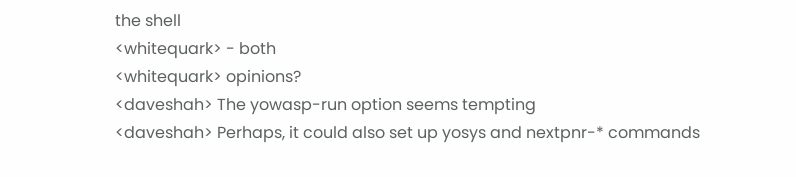the shell
<whitequark> - both
<whitequark> opinions?
<daveshah> The yowasp-run option seems tempting
<daveshah> Perhaps, it could also set up yosys and nextpnr-* commands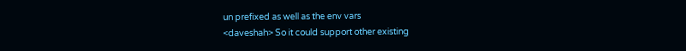un prefixed as well as the env vars
<daveshah> So it could support other existing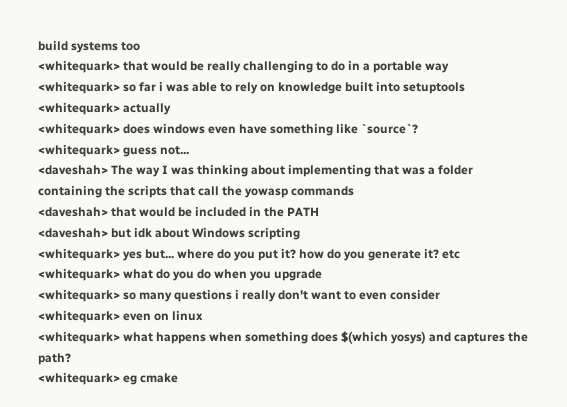build systems too
<whitequark> that would be really challenging to do in a portable way
<whitequark> so far i was able to rely on knowledge built into setuptools
<whitequark> actually
<whitequark> does windows even have something like `source`?
<whitequark> guess not...
<daveshah> The way I was thinking about implementing that was a folder containing the scripts that call the yowasp commands
<daveshah> that would be included in the PATH
<daveshah> but idk about Windows scripting
<whitequark> yes but... where do you put it? how do you generate it? etc
<whitequark> what do you do when you upgrade
<whitequark> so many questions i really don't want to even consider
<whitequark> even on linux
<whitequark> what happens when something does $(which yosys) and captures the path?
<whitequark> eg cmake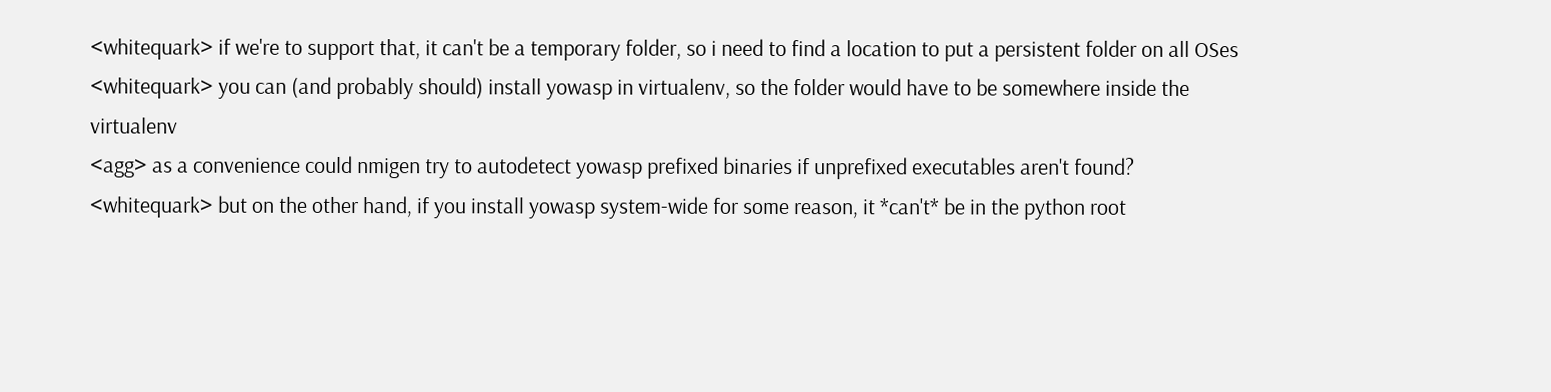<whitequark> if we're to support that, it can't be a temporary folder, so i need to find a location to put a persistent folder on all OSes
<whitequark> you can (and probably should) install yowasp in virtualenv, so the folder would have to be somewhere inside the virtualenv
<agg> as a convenience could nmigen try to autodetect yowasp prefixed binaries if unprefixed executables aren't found?
<whitequark> but on the other hand, if you install yowasp system-wide for some reason, it *can't* be in the python root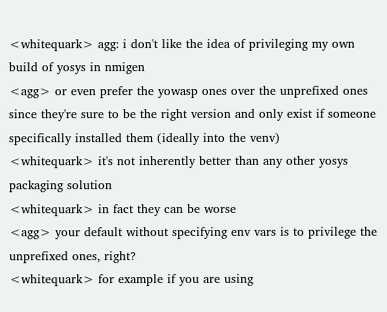<whitequark> agg: i don't like the idea of privileging my own build of yosys in nmigen
<agg> or even prefer the yowasp ones over the unprefixed ones since they're sure to be the right version and only exist if someone specifically installed them (ideally into the venv)
<whitequark> it's not inherently better than any other yosys packaging solution
<whitequark> in fact they can be worse
<agg> your default without specifying env vars is to privilege the unprefixed ones, right?
<whitequark> for example if you are using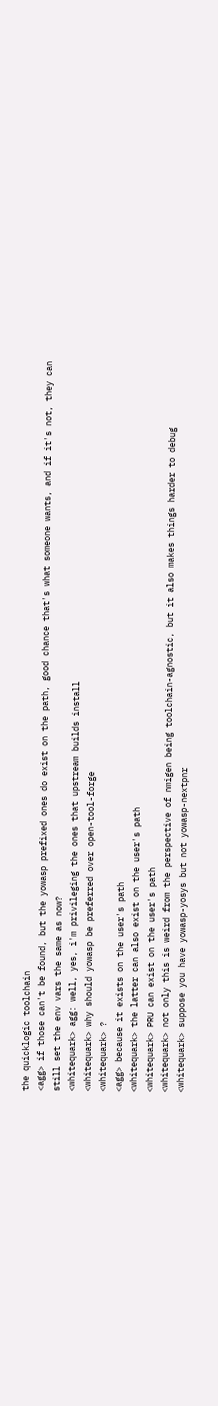the quicklogic toolchain
<agg> if those can't be found, but the yowasp prefixed ones do exist on the path, good chance that's what someone wants, and if it's not, they can still set the env vars the same as now?
<whitequark> agg: well, yes, i'm privileging the ones that upstream builds install
<whitequark> why should yowasp be preferred over open-tool-forge
<whitequark> ?
<agg> because it exists on the user's path
<whitequark> the latter can also exist on the user's path
<whitequark> PRU can exist on the user's path
<whitequark> not only this is weird from the perspective of nmigen being toolchain-agnostic, but it also makes things harder to debug
<whitequark> suppose you have yowasp-yosys but not yowasp-nextpnr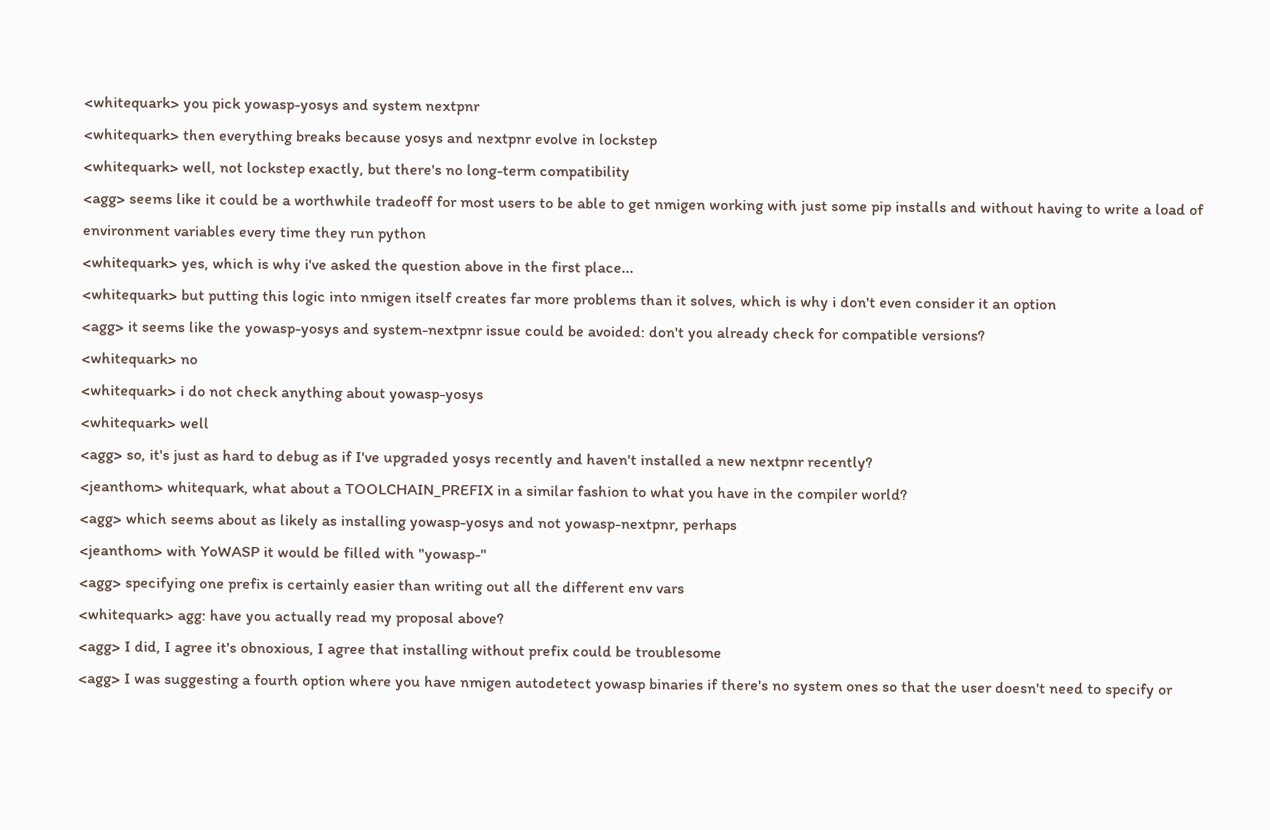<whitequark> you pick yowasp-yosys and system nextpnr
<whitequark> then everything breaks because yosys and nextpnr evolve in lockstep
<whitequark> well, not lockstep exactly, but there's no long-term compatibility
<agg> seems like it could be a worthwhile tradeoff for most users to be able to get nmigen working with just some pip installs and without having to write a load of environment variables every time they run python
<whitequark> yes, which is why i've asked the question above in the first place...
<whitequark> but putting this logic into nmigen itself creates far more problems than it solves, which is why i don't even consider it an option
<agg> it seems like the yowasp-yosys and system-nextpnr issue could be avoided: don't you already check for compatible versions?
<whitequark> no
<whitequark> i do not check anything about yowasp-yosys
<whitequark> well
<agg> so, it's just as hard to debug as if I've upgraded yosys recently and haven't installed a new nextpnr recently?
<jeanthom> whitequark, what about a TOOLCHAIN_PREFIX in a similar fashion to what you have in the compiler world?
<agg> which seems about as likely as installing yowasp-yosys and not yowasp-nextpnr, perhaps
<jeanthom> with YoWASP it would be filled with "yowasp-"
<agg> specifying one prefix is certainly easier than writing out all the different env vars
<whitequark> agg: have you actually read my proposal above?
<agg> I did, I agree it's obnoxious, I agree that installing without prefix could be troublesome
<agg> I was suggesting a fourth option where you have nmigen autodetect yowasp binaries if there's no system ones so that the user doesn't need to specify or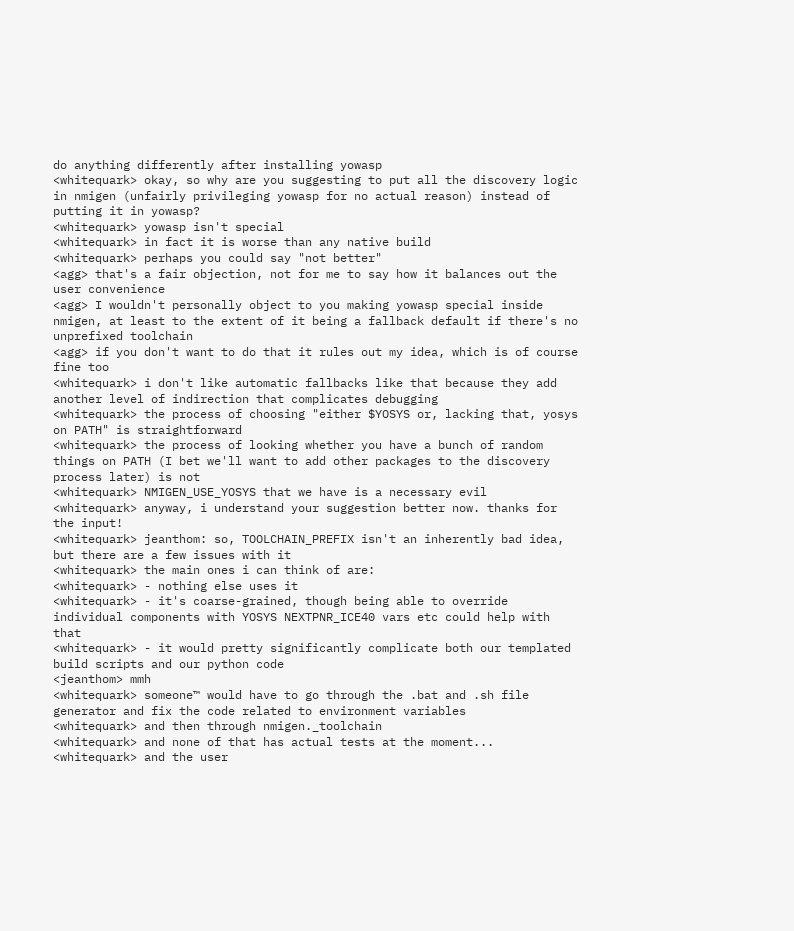do anything differently after installing yowasp
<whitequark> okay, so why are you suggesting to put all the discovery logic in nmigen (unfairly privileging yowasp for no actual reason) instead of putting it in yowasp?
<whitequark> yowasp isn't special
<whitequark> in fact it is worse than any native build
<whitequark> perhaps you could say "not better"
<agg> that's a fair objection, not for me to say how it balances out the user convenience
<agg> I wouldn't personally object to you making yowasp special inside nmigen, at least to the extent of it being a fallback default if there's no unprefixed toolchain
<agg> if you don't want to do that it rules out my idea, which is of course fine too
<whitequark> i don't like automatic fallbacks like that because they add another level of indirection that complicates debugging
<whitequark> the process of choosing "either $YOSYS or, lacking that, yosys on PATH" is straightforward
<whitequark> the process of looking whether you have a bunch of random things on PATH (I bet we'll want to add other packages to the discovery process later) is not
<whitequark> NMIGEN_USE_YOSYS that we have is a necessary evil
<whitequark> anyway, i understand your suggestion better now. thanks for the input!
<whitequark> jeanthom: so, TOOLCHAIN_PREFIX isn't an inherently bad idea, but there are a few issues with it
<whitequark> the main ones i can think of are:
<whitequark> - nothing else uses it
<whitequark> - it's coarse-grained, though being able to override individual components with YOSYS NEXTPNR_ICE40 vars etc could help with that
<whitequark> - it would pretty significantly complicate both our templated build scripts and our python code
<jeanthom> mmh
<whitequark> someone™ would have to go through the .bat and .sh file generator and fix the code related to environment variables
<whitequark> and then through nmigen._toolchain
<whitequark> and none of that has actual tests at the moment...
<whitequark> and the user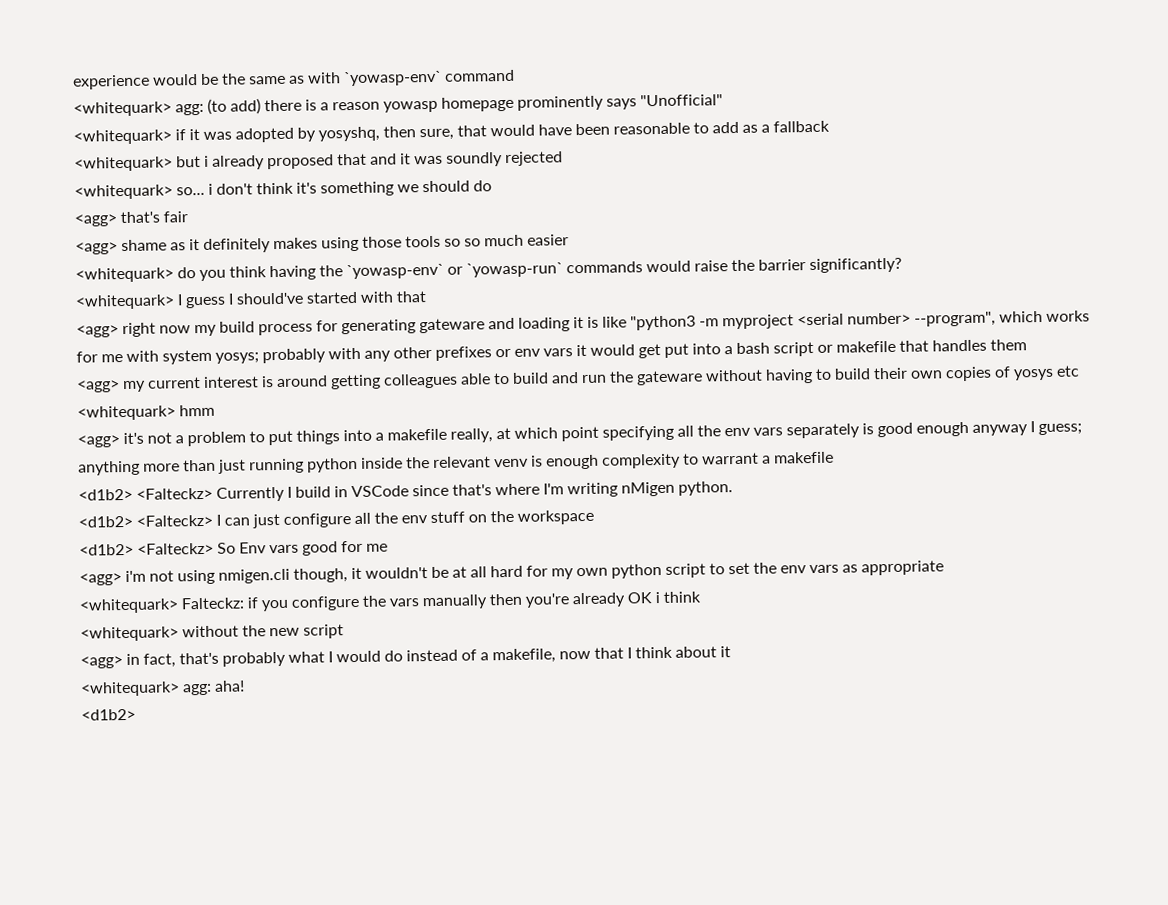experience would be the same as with `yowasp-env` command
<whitequark> agg: (to add) there is a reason yowasp homepage prominently says "Unofficial"
<whitequark> if it was adopted by yosyshq, then sure, that would have been reasonable to add as a fallback
<whitequark> but i already proposed that and it was soundly rejected
<whitequark> so... i don't think it's something we should do
<agg> that's fair
<agg> shame as it definitely makes using those tools so so much easier
<whitequark> do you think having the `yowasp-env` or `yowasp-run` commands would raise the barrier significantly?
<whitequark> I guess I should've started with that
<agg> right now my build process for generating gateware and loading it is like "python3 -m myproject <serial number> --program", which works for me with system yosys; probably with any other prefixes or env vars it would get put into a bash script or makefile that handles them
<agg> my current interest is around getting colleagues able to build and run the gateware without having to build their own copies of yosys etc
<whitequark> hmm
<agg> it's not a problem to put things into a makefile really, at which point specifying all the env vars separately is good enough anyway I guess; anything more than just running python inside the relevant venv is enough complexity to warrant a makefile
<d1b2> <Falteckz> Currently I build in VSCode since that's where I'm writing nMigen python.
<d1b2> <Falteckz> I can just configure all the env stuff on the workspace
<d1b2> <Falteckz> So Env vars good for me
<agg> i'm not using nmigen.cli though, it wouldn't be at all hard for my own python script to set the env vars as appropriate
<whitequark> Falteckz: if you configure the vars manually then you're already OK i think
<whitequark> without the new script
<agg> in fact, that's probably what I would do instead of a makefile, now that I think about it
<whitequark> agg: aha!
<d1b2>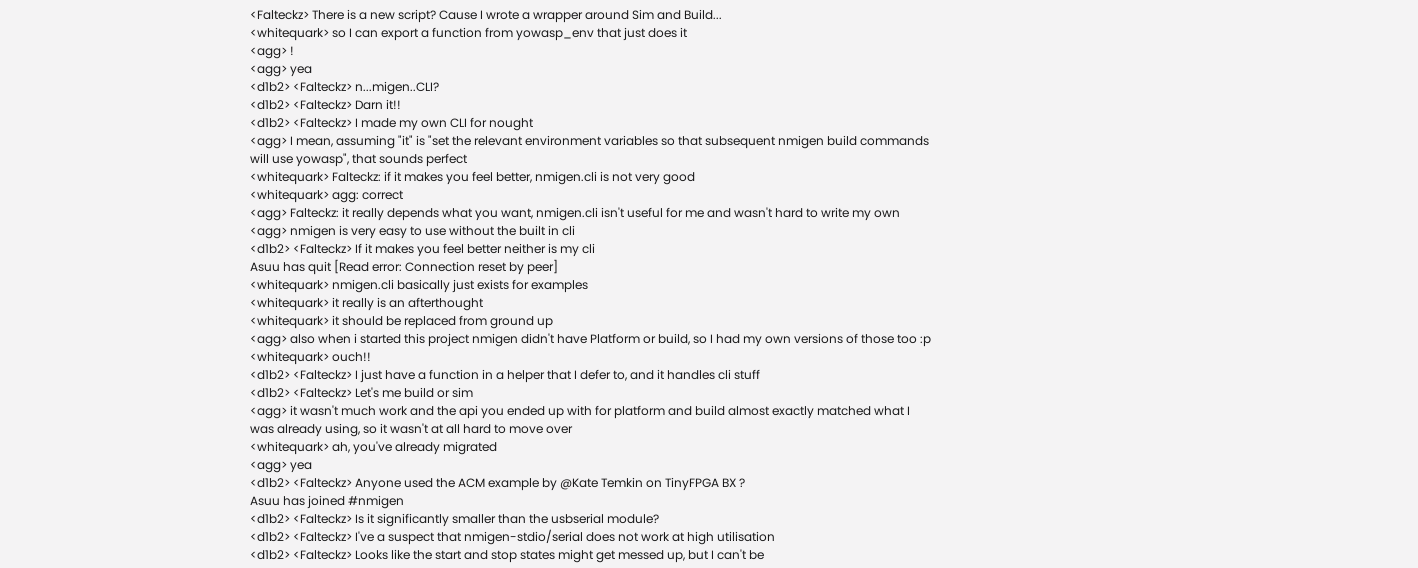<Falteckz> There is a new script? Cause I wrote a wrapper around Sim and Build...
<whitequark> so I can export a function from yowasp_env that just does it
<agg> !
<agg> yea
<d1b2> <Falteckz> n...migen..CLI?
<d1b2> <Falteckz> Darn it!!
<d1b2> <Falteckz> I made my own CLI for nought
<agg> I mean, assuming "it" is "set the relevant environment variables so that subsequent nmigen build commands will use yowasp", that sounds perfect
<whitequark> Falteckz: if it makes you feel better, nmigen.cli is not very good
<whitequark> agg: correct
<agg> Falteckz: it really depends what you want, nmigen.cli isn't useful for me and wasn't hard to write my own
<agg> nmigen is very easy to use without the built in cli
<d1b2> <Falteckz> If it makes you feel better neither is my cli
Asuu has quit [Read error: Connection reset by peer]
<whitequark> nmigen.cli basically just exists for examples
<whitequark> it really is an afterthought
<whitequark> it should be replaced from ground up
<agg> also when i started this project nmigen didn't have Platform or build, so I had my own versions of those too :p
<whitequark> ouch!!
<d1b2> <Falteckz> I just have a function in a helper that I defer to, and it handles cli stuff
<d1b2> <Falteckz> Let's me build or sim
<agg> it wasn't much work and the api you ended up with for platform and build almost exactly matched what I was already using, so it wasn't at all hard to move over
<whitequark> ah, you've already migrated
<agg> yea
<d1b2> <Falteckz> Anyone used the ACM example by @Kate Temkin on TinyFPGA BX ?
Asuu has joined #nmigen
<d1b2> <Falteckz> Is it significantly smaller than the usbserial module?
<d1b2> <Falteckz> I've a suspect that nmigen-stdio/serial does not work at high utilisation
<d1b2> <Falteckz> Looks like the start and stop states might get messed up, but I can't be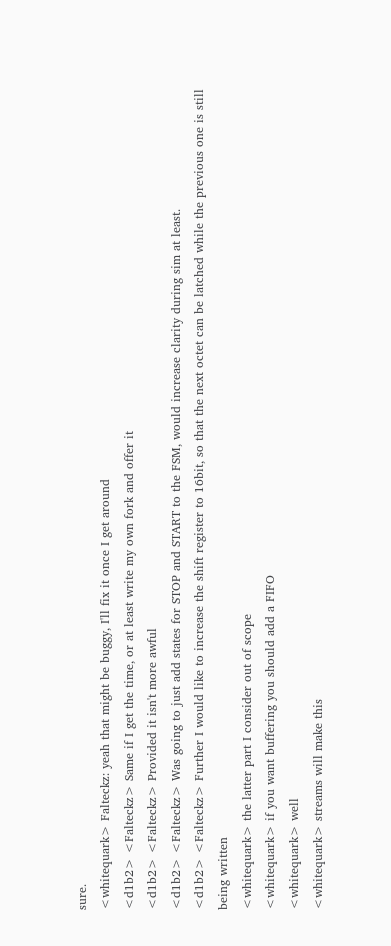sure.
<whitequark> Falteckz: yeah that might be buggy, I'll fix it once I get around
<d1b2> <Falteckz> Same if I get the time, or at least write my own fork and offer it
<d1b2> <Falteckz> Provided it isn't more awful
<d1b2> <Falteckz> Was going to just add states for STOP and START to the FSM, would increase clarity during sim at least.
<d1b2> <Falteckz> Further I would like to increase the shift register to 16bit, so that the next octet can be latched while the previous one is still being written
<whitequark> the latter part I consider out of scope
<whitequark> if you want buffering you should add a FIFO
<whitequark> well
<whitequark> streams will make this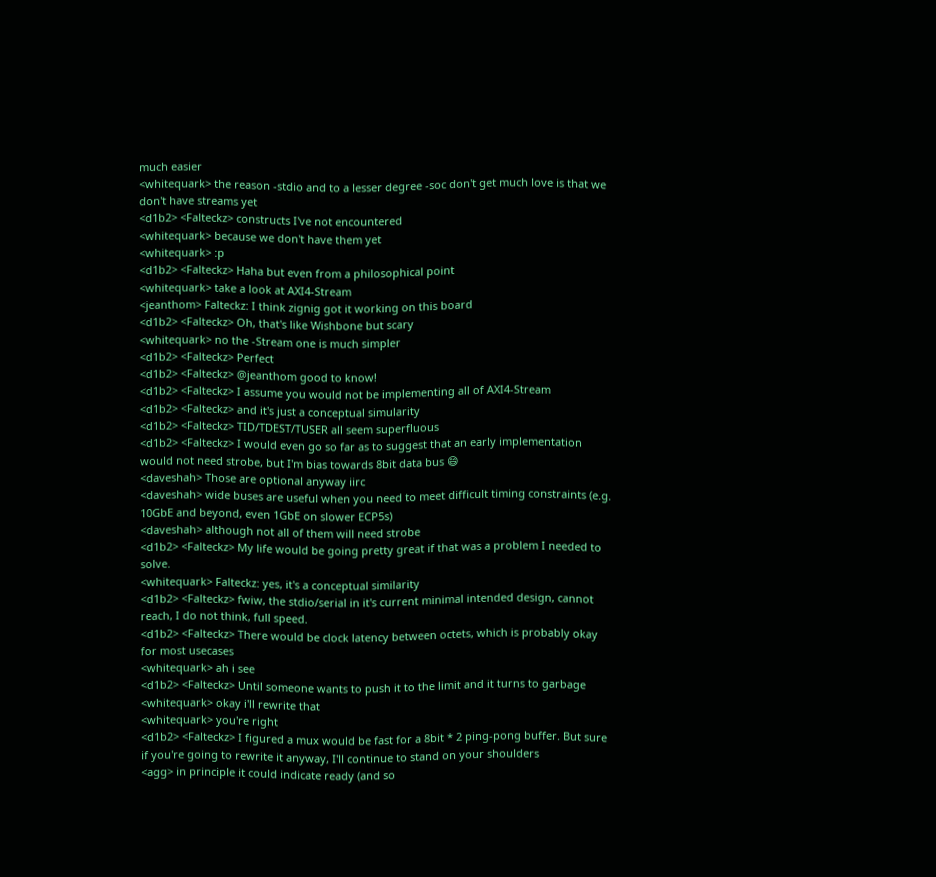much easier
<whitequark> the reason -stdio and to a lesser degree -soc don't get much love is that we don't have streams yet
<d1b2> <Falteckz> constructs I've not encountered
<whitequark> because we don't have them yet
<whitequark> :p
<d1b2> <Falteckz> Haha but even from a philosophical point
<whitequark> take a look at AXI4-Stream
<jeanthom> Falteckz: I think zignig got it working on this board
<d1b2> <Falteckz> Oh, that's like Wishbone but scary
<whitequark> no the -Stream one is much simpler
<d1b2> <Falteckz> Perfect
<d1b2> <Falteckz> @jeanthom good to know!
<d1b2> <Falteckz> I assume you would not be implementing all of AXI4-Stream
<d1b2> <Falteckz> and it's just a conceptual simularity
<d1b2> <Falteckz> TID/TDEST/TUSER all seem superfluous
<d1b2> <Falteckz> I would even go so far as to suggest that an early implementation would not need strobe, but I'm bias towards 8bit data bus 😄
<daveshah> Those are optional anyway iirc
<daveshah> wide buses are useful when you need to meet difficult timing constraints (e.g. 10GbE and beyond, even 1GbE on slower ECP5s)
<daveshah> although not all of them will need strobe
<d1b2> <Falteckz> My life would be going pretty great if that was a problem I needed to solve.
<whitequark> Falteckz: yes, it's a conceptual similarity
<d1b2> <Falteckz> fwiw, the stdio/serial in it's current minimal intended design, cannot reach, I do not think, full speed.
<d1b2> <Falteckz> There would be clock latency between octets, which is probably okay for most usecases
<whitequark> ah i see
<d1b2> <Falteckz> Until someone wants to push it to the limit and it turns to garbage
<whitequark> okay i'll rewrite that
<whitequark> you're right
<d1b2> <Falteckz> I figured a mux would be fast for a 8bit * 2 ping-pong buffer. But sure if you're going to rewrite it anyway, I'll continue to stand on your shoulders
<agg> in principle it could indicate ready (and so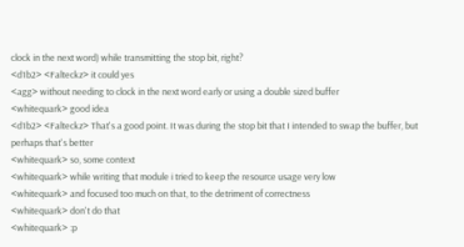clock in the next word) while transmitting the stop bit, right?
<d1b2> <Falteckz> it could yes
<agg> without needing to clock in the next word early or using a double sized buffer
<whitequark> good idea
<d1b2> <Falteckz> That's a good point. It was during the stop bit that I intended to swap the buffer, but perhaps that's better
<whitequark> so, some context
<whitequark> while writing that module i tried to keep the resource usage very low
<whitequark> and focused too much on that, to the detriment of correctness
<whitequark> don't do that
<whitequark> :p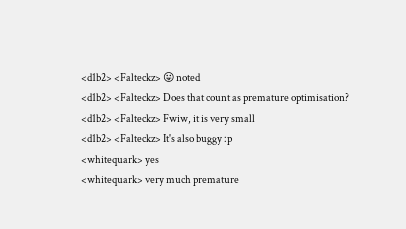<d1b2> <Falteckz> 😛 noted
<d1b2> <Falteckz> Does that count as premature optimisation?
<d1b2> <Falteckz> Fwiw, it is very small
<d1b2> <Falteckz> It's also buggy :p
<whitequark> yes
<whitequark> very much premature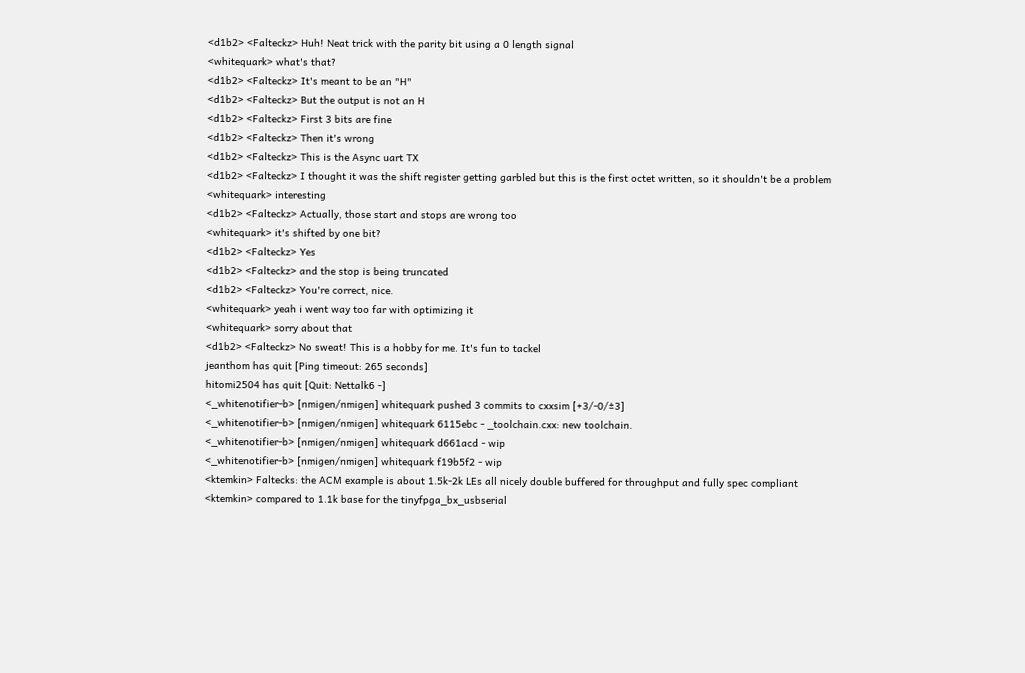<d1b2> <Falteckz> Huh! Neat trick with the parity bit using a 0 length signal
<whitequark> what's that?
<d1b2> <Falteckz> It's meant to be an "H"
<d1b2> <Falteckz> But the output is not an H
<d1b2> <Falteckz> First 3 bits are fine
<d1b2> <Falteckz> Then it's wrong
<d1b2> <Falteckz> This is the Async uart TX
<d1b2> <Falteckz> I thought it was the shift register getting garbled but this is the first octet written, so it shouldn't be a problem
<whitequark> interesting
<d1b2> <Falteckz> Actually, those start and stops are wrong too
<whitequark> it's shifted by one bit?
<d1b2> <Falteckz> Yes
<d1b2> <Falteckz> and the stop is being truncated
<d1b2> <Falteckz> You're correct, nice.
<whitequark> yeah i went way too far with optimizing it
<whitequark> sorry about that
<d1b2> <Falteckz> No sweat! This is a hobby for me. It's fun to tackel
jeanthom has quit [Ping timeout: 265 seconds]
hitomi2504 has quit [Quit: Nettalk6 -]
<_whitenotifier-b> [nmigen/nmigen] whitequark pushed 3 commits to cxxsim [+3/-0/±3]
<_whitenotifier-b> [nmigen/nmigen] whitequark 6115ebc - _toolchain.cxx: new toolchain.
<_whitenotifier-b> [nmigen/nmigen] whitequark d661acd - wip
<_whitenotifier-b> [nmigen/nmigen] whitequark f19b5f2 - wip
<ktemkin> Faltecks: the ACM example is about 1.5k-2k LEs all nicely double buffered for throughput and fully spec compliant
<ktemkin> compared to 1.1k base for the tinyfpga_bx_usbserial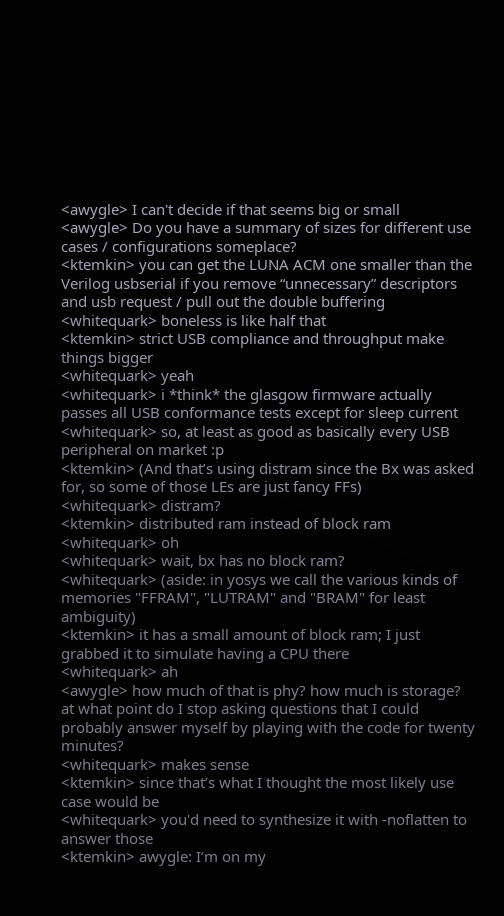<awygle> I can't decide if that seems big or small
<awygle> Do you have a summary of sizes for different use cases / configurations someplace?
<ktemkin> you can get the LUNA ACM one smaller than the Verilog usbserial if you remove “unnecessary” descriptors and usb request / pull out the double buffering
<whitequark> boneless is like half that
<ktemkin> strict USB compliance and throughput make things bigger
<whitequark> yeah
<whitequark> i *think* the glasgow firmware actually passes all USB conformance tests except for sleep current
<whitequark> so, at least as good as basically every USB peripheral on market :p
<ktemkin> (And that’s using distram since the Bx was asked for, so some of those LEs are just fancy FFs)
<whitequark> distram?
<ktemkin> distributed ram instead of block ram
<whitequark> oh
<whitequark> wait, bx has no block ram?
<whitequark> (aside: in yosys we call the various kinds of memories "FFRAM", "LUTRAM" and "BRAM" for least ambiguity)
<ktemkin> it has a small amount of block ram; I just grabbed it to simulate having a CPU there
<whitequark> ah
<awygle> how much of that is phy? how much is storage? at what point do I stop asking questions that I could probably answer myself by playing with the code for twenty minutes?
<whitequark> makes sense
<ktemkin> since that’s what I thought the most likely use case would be
<whitequark> you'd need to synthesize it with -noflatten to answer those
<ktemkin> awygle: I’m on my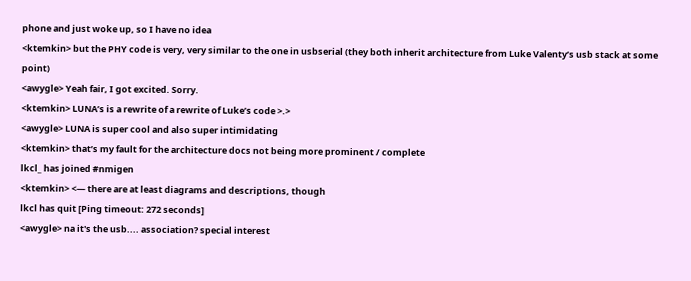phone and just woke up, so I have no idea
<ktemkin> but the PHY code is very, very similar to the one in usbserial (they both inherit architecture from Luke Valenty’s usb stack at some point)
<awygle> Yeah fair, I got excited. Sorry.
<ktemkin> LUNA’s is a rewrite of a rewrite of Luke’s code >.>
<awygle> LUNA is super cool and also super intimidating
<ktemkin> that’s my fault for the architecture docs not being more prominent / complete
lkcl_ has joined #nmigen
<ktemkin> <— there are at least diagrams and descriptions, though
lkcl has quit [Ping timeout: 272 seconds]
<awygle> na it's the usb.... association? special interest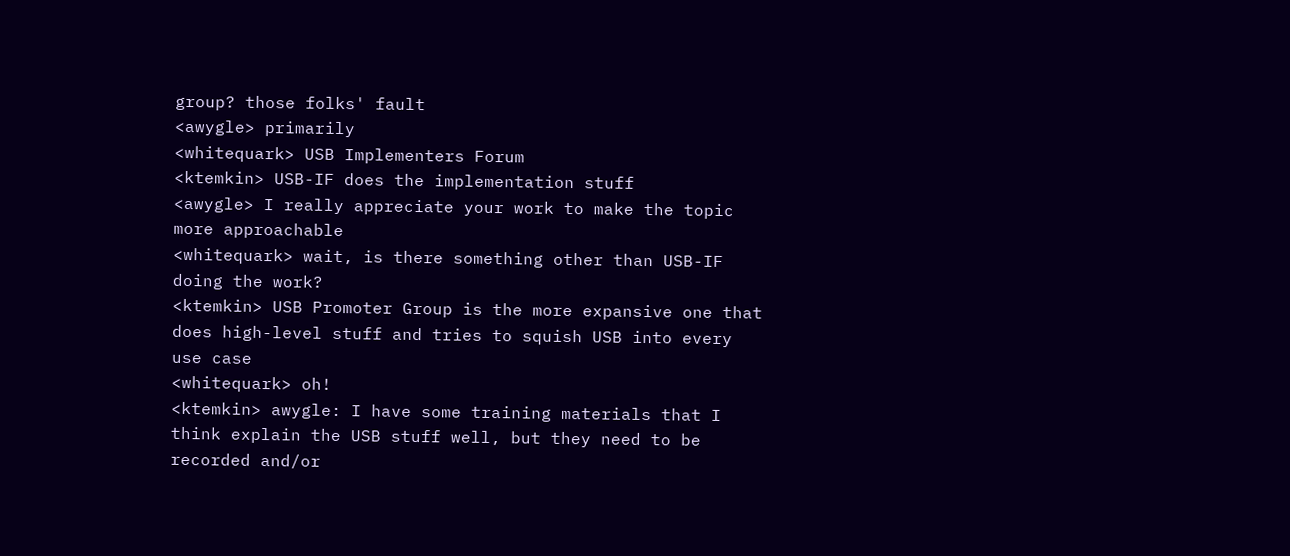group? those folks' fault
<awygle> primarily
<whitequark> USB Implementers Forum
<ktemkin> USB-IF does the implementation stuff
<awygle> I really appreciate your work to make the topic more approachable
<whitequark> wait, is there something other than USB-IF doing the work?
<ktemkin> USB Promoter Group is the more expansive one that does high-level stuff and tries to squish USB into every use case
<whitequark> oh!
<ktemkin> awygle: I have some training materials that I think explain the USB stuff well, but they need to be recorded and/or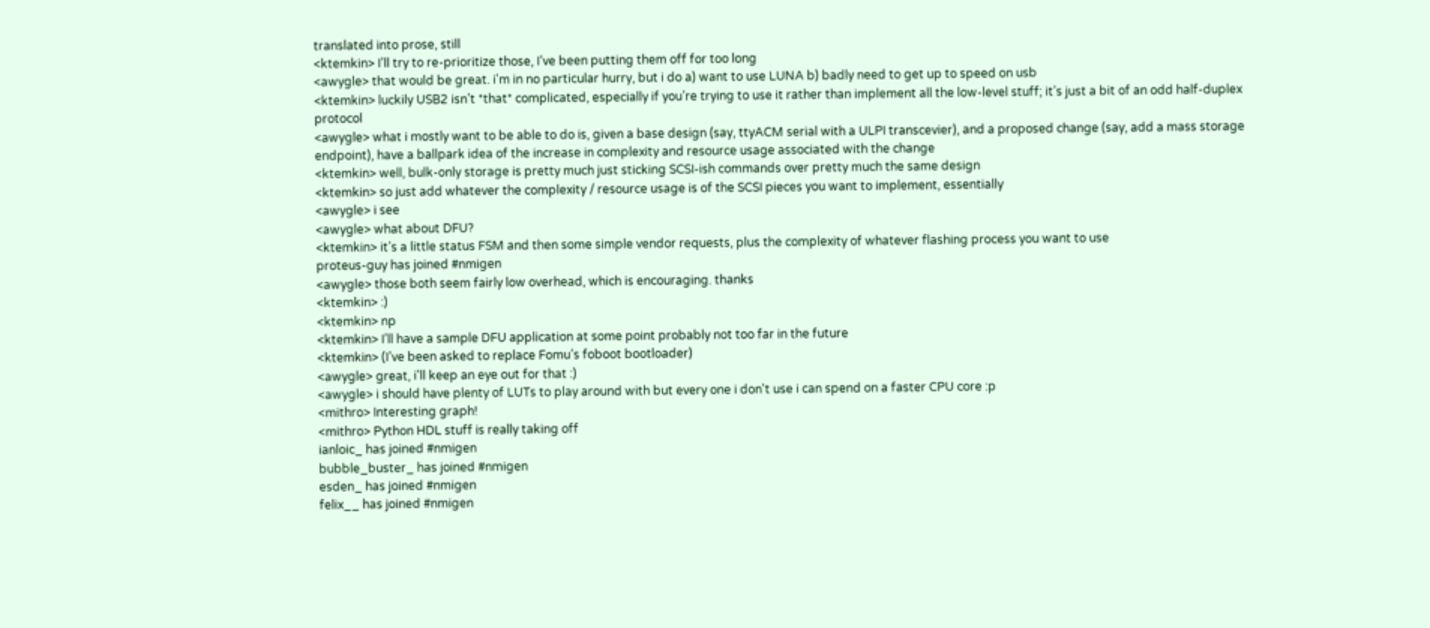translated into prose, still
<ktemkin> I’ll try to re-prioritize those, I’ve been putting them off for too long
<awygle> that would be great. i'm in no particular hurry, but i do a) want to use LUNA b) badly need to get up to speed on usb
<ktemkin> luckily USB2 isn’t *that* complicated, especially if you’re trying to use it rather than implement all the low-level stuff; it’s just a bit of an odd half-duplex protocol
<awygle> what i mostly want to be able to do is, given a base design (say, ttyACM serial with a ULPI transcevier), and a proposed change (say, add a mass storage endpoint), have a ballpark idea of the increase in complexity and resource usage associated with the change
<ktemkin> well, bulk-only storage is pretty much just sticking SCSI-ish commands over pretty much the same design
<ktemkin> so just add whatever the complexity / resource usage is of the SCSI pieces you want to implement, essentially
<awygle> i see
<awygle> what about DFU?
<ktemkin> it’s a little status FSM and then some simple vendor requests, plus the complexity of whatever flashing process you want to use
proteus-guy has joined #nmigen
<awygle> those both seem fairly low overhead, which is encouraging. thanks
<ktemkin> :)
<ktemkin> np
<ktemkin> I’ll have a sample DFU application at some point probably not too far in the future
<ktemkin> (I’ve been asked to replace Fomu’s foboot bootloader)
<awygle> great, i'll keep an eye out for that :)
<awygle> i should have plenty of LUTs to play around with but every one i don't use i can spend on a faster CPU core :p
<mithro> Interesting graph!
<mithro> Python HDL stuff is really taking off
ianloic_ has joined #nmigen
bubble_buster_ has joined #nmigen
esden_ has joined #nmigen
felix__ has joined #nmigen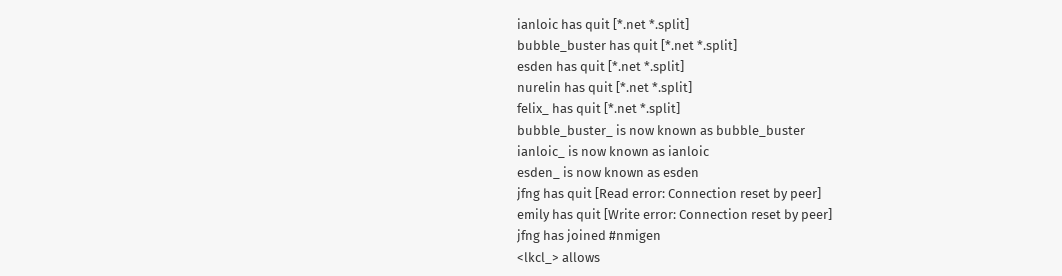ianloic has quit [*.net *.split]
bubble_buster has quit [*.net *.split]
esden has quit [*.net *.split]
nurelin has quit [*.net *.split]
felix_ has quit [*.net *.split]
bubble_buster_ is now known as bubble_buster
ianloic_ is now known as ianloic
esden_ is now known as esden
jfng has quit [Read error: Connection reset by peer]
emily has quit [Write error: Connection reset by peer]
jfng has joined #nmigen
<lkcl_> allows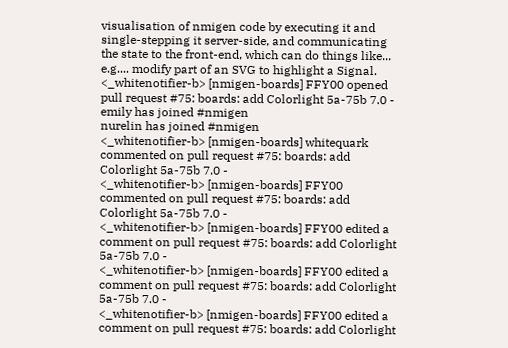visualisation of nmigen code by executing it and single-stepping it server-side, and communicating the state to the front-end, which can do things like... e.g.... modify part of an SVG to highlight a Signal.
<_whitenotifier-b> [nmigen-boards] FFY00 opened pull request #75: boards: add Colorlight 5a-75b 7.0 -
emily has joined #nmigen
nurelin has joined #nmigen
<_whitenotifier-b> [nmigen-boards] whitequark commented on pull request #75: boards: add Colorlight 5a-75b 7.0 -
<_whitenotifier-b> [nmigen-boards] FFY00 commented on pull request #75: boards: add Colorlight 5a-75b 7.0 -
<_whitenotifier-b> [nmigen-boards] FFY00 edited a comment on pull request #75: boards: add Colorlight 5a-75b 7.0 -
<_whitenotifier-b> [nmigen-boards] FFY00 edited a comment on pull request #75: boards: add Colorlight 5a-75b 7.0 -
<_whitenotifier-b> [nmigen-boards] FFY00 edited a comment on pull request #75: boards: add Colorlight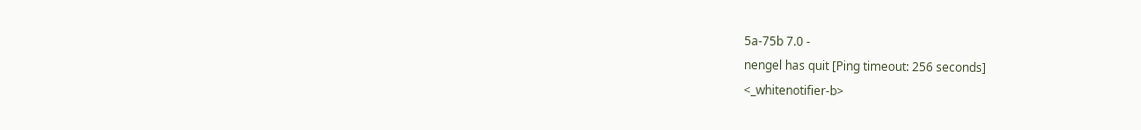5a-75b 7.0 -
nengel has quit [Ping timeout: 256 seconds]
<_whitenotifier-b>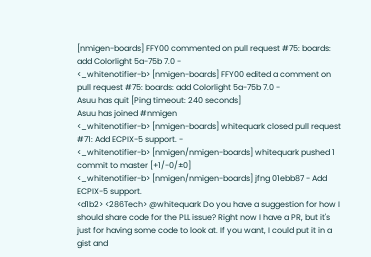[nmigen-boards] FFY00 commented on pull request #75: boards: add Colorlight 5a-75b 7.0 -
<_whitenotifier-b> [nmigen-boards] FFY00 edited a comment on pull request #75: boards: add Colorlight 5a-75b 7.0 -
Asuu has quit [Ping timeout: 240 seconds]
Asuu has joined #nmigen
<_whitenotifier-b> [nmigen-boards] whitequark closed pull request #71: Add ECPIX-5 support. -
<_whitenotifier-b> [nmigen/nmigen-boards] whitequark pushed 1 commit to master [+1/-0/±0]
<_whitenotifier-b> [nmigen/nmigen-boards] jfng 01ebb87 - Add ECPIX-5 support.
<d1b2> <286Tech> @whitequark Do you have a suggestion for how I should share code for the PLL issue? Right now I have a PR, but it's just for having some code to look at. If you want, I could put it in a gist and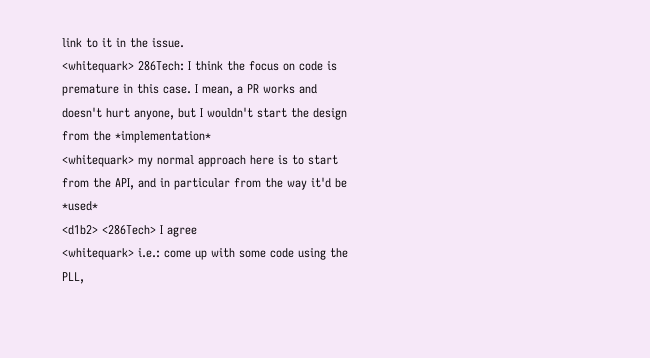link to it in the issue.
<whitequark> 286Tech: I think the focus on code is premature in this case. I mean, a PR works and doesn't hurt anyone, but I wouldn't start the design from the *implementation*
<whitequark> my normal approach here is to start from the API, and in particular from the way it'd be *used*
<d1b2> <286Tech> I agree
<whitequark> i.e.: come up with some code using the PLL,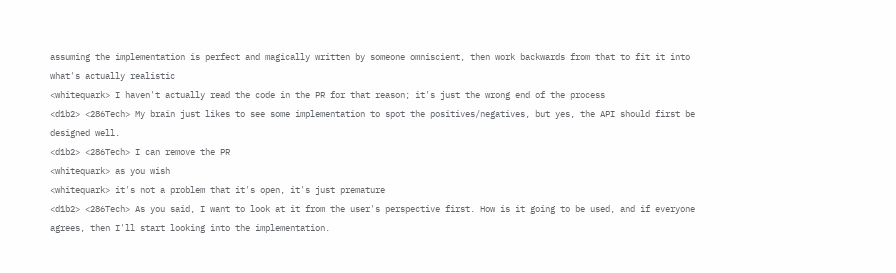assuming the implementation is perfect and magically written by someone omniscient, then work backwards from that to fit it into what's actually realistic
<whitequark> I haven't actually read the code in the PR for that reason; it's just the wrong end of the process
<d1b2> <286Tech> My brain just likes to see some implementation to spot the positives/negatives, but yes, the API should first be designed well.
<d1b2> <286Tech> I can remove the PR
<whitequark> as you wish
<whitequark> it's not a problem that it's open, it's just premature
<d1b2> <286Tech> As you said, I want to look at it from the user's perspective first. How is it going to be used, and if everyone agrees, then I'll start looking into the implementation.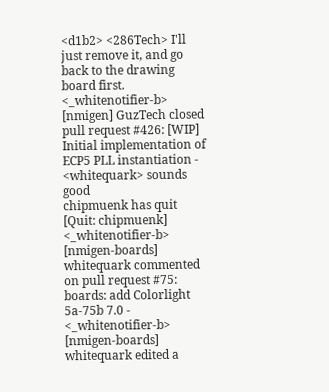<d1b2> <286Tech> I'll just remove it, and go back to the drawing board first.
<_whitenotifier-b> [nmigen] GuzTech closed pull request #426: [WIP] Initial implementation of ECP5 PLL instantiation -
<whitequark> sounds good
chipmuenk has quit [Quit: chipmuenk]
<_whitenotifier-b> [nmigen-boards] whitequark commented on pull request #75: boards: add Colorlight 5a-75b 7.0 -
<_whitenotifier-b> [nmigen-boards] whitequark edited a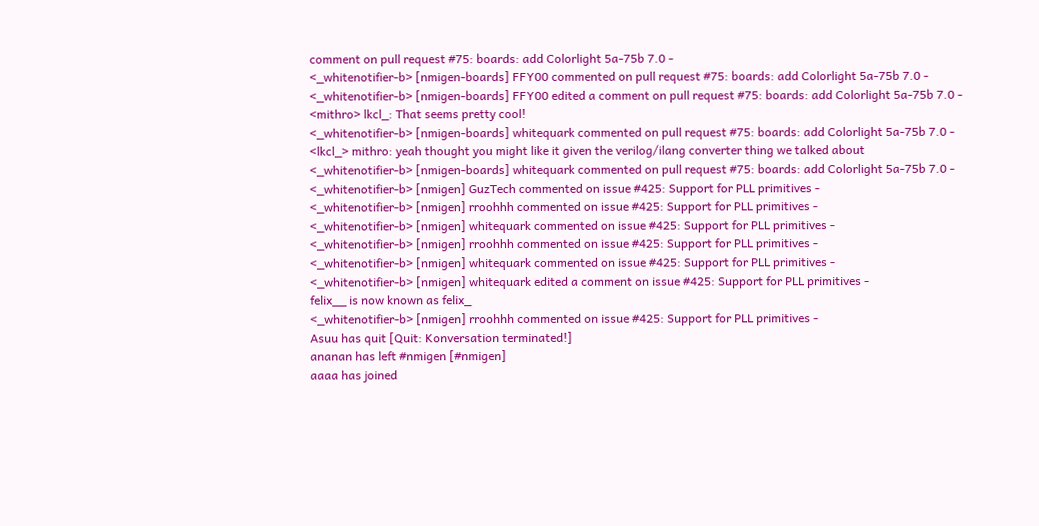comment on pull request #75: boards: add Colorlight 5a-75b 7.0 -
<_whitenotifier-b> [nmigen-boards] FFY00 commented on pull request #75: boards: add Colorlight 5a-75b 7.0 -
<_whitenotifier-b> [nmigen-boards] FFY00 edited a comment on pull request #75: boards: add Colorlight 5a-75b 7.0 -
<mithro> lkcl_: That seems pretty cool!
<_whitenotifier-b> [nmigen-boards] whitequark commented on pull request #75: boards: add Colorlight 5a-75b 7.0 -
<lkcl_> mithro: yeah thought you might like it given the verilog/ilang converter thing we talked about
<_whitenotifier-b> [nmigen-boards] whitequark commented on pull request #75: boards: add Colorlight 5a-75b 7.0 -
<_whitenotifier-b> [nmigen] GuzTech commented on issue #425: Support for PLL primitives -
<_whitenotifier-b> [nmigen] rroohhh commented on issue #425: Support for PLL primitives -
<_whitenotifier-b> [nmigen] whitequark commented on issue #425: Support for PLL primitives -
<_whitenotifier-b> [nmigen] rroohhh commented on issue #425: Support for PLL primitives -
<_whitenotifier-b> [nmigen] whitequark commented on issue #425: Support for PLL primitives -
<_whitenotifier-b> [nmigen] whitequark edited a comment on issue #425: Support for PLL primitives -
felix__ is now known as felix_
<_whitenotifier-b> [nmigen] rroohhh commented on issue #425: Support for PLL primitives -
Asuu has quit [Quit: Konversation terminated!]
ananan has left #nmigen [#nmigen]
aaaa has joined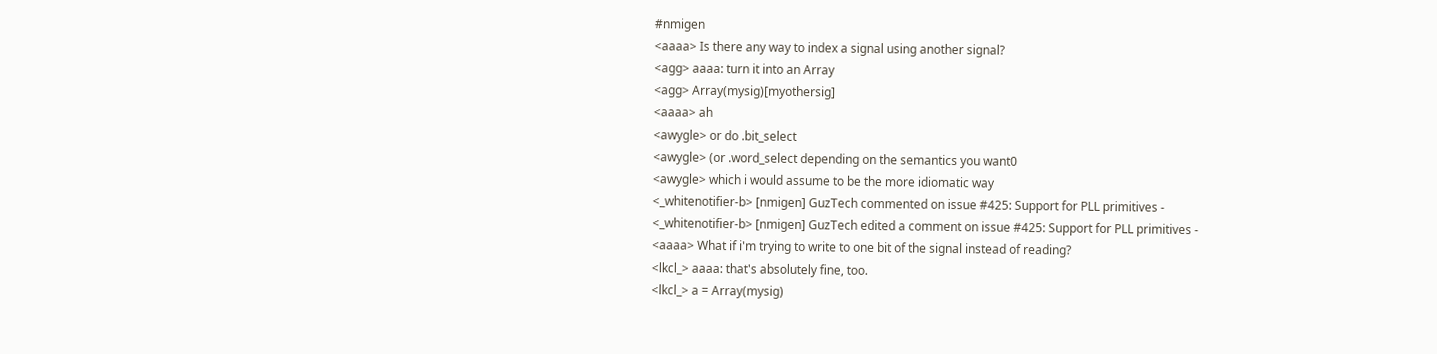#nmigen
<aaaa> Is there any way to index a signal using another signal?
<agg> aaaa: turn it into an Array
<agg> Array(mysig)[myothersig]
<aaaa> ah
<awygle> or do .bit_select
<awygle> (or .word_select depending on the semantics you want0
<awygle> which i would assume to be the more idiomatic way
<_whitenotifier-b> [nmigen] GuzTech commented on issue #425: Support for PLL primitives -
<_whitenotifier-b> [nmigen] GuzTech edited a comment on issue #425: Support for PLL primitives -
<aaaa> What if i'm trying to write to one bit of the signal instead of reading?
<lkcl_> aaaa: that's absolutely fine, too.
<lkcl_> a = Array(mysig)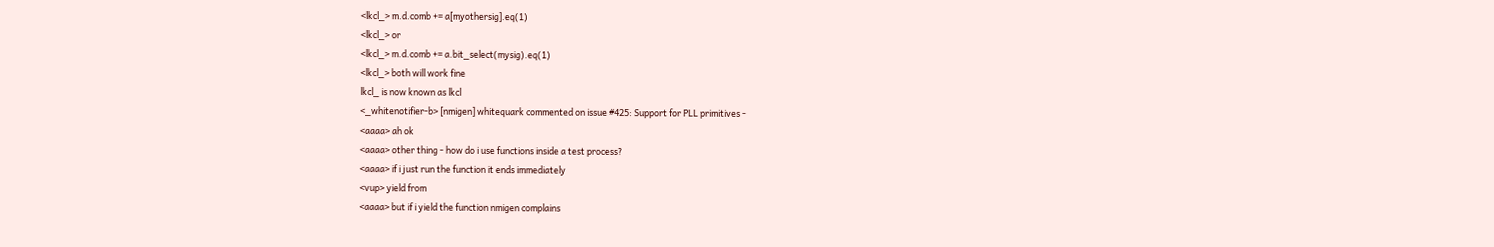<lkcl_> m.d.comb += a[myothersig].eq(1)
<lkcl_> or
<lkcl_> m.d.comb += a.bit_select(mysig).eq(1)
<lkcl_> both will work fine
lkcl_ is now known as lkcl
<_whitenotifier-b> [nmigen] whitequark commented on issue #425: Support for PLL primitives -
<aaaa> ah ok
<aaaa> other thing - how do i use functions inside a test process?
<aaaa> if i just run the function it ends immediately
<vup> yield from
<aaaa> but if i yield the function nmigen complains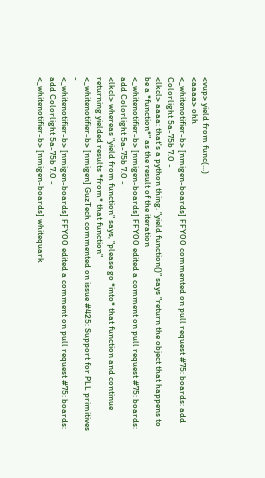<vup> yield from func(...)
<aaaa> ohh
<_whitenotifier-b> [nmigen-boards] FFY00 commented on pull request #75: boards: add Colorlight 5a-75b 7.0 -
<lkcl> aaaa: that's a python thing. "yield function()" says "return the object that happens to be a *function*" as the result of the iteration
<_whitenotifier-b> [nmigen-boards] FFY00 edited a comment on pull request #75: boards: add Colorlight 5a-75b 7.0 -
<lkcl> whereas "yield from function" says, "please go *into* that function and continue returning yielded results *from* that function"
<_whitenotifier-b> [nmigen] GuzTech commented on issue #425: Support for PLL primitives -
<_whitenotifier-b> [nmigen-boards] FFY00 edited a comment on pull request #75: boards: add Colorlight 5a-75b 7.0 -
<_whitenotifier-b> [nmigen-boards] whitequark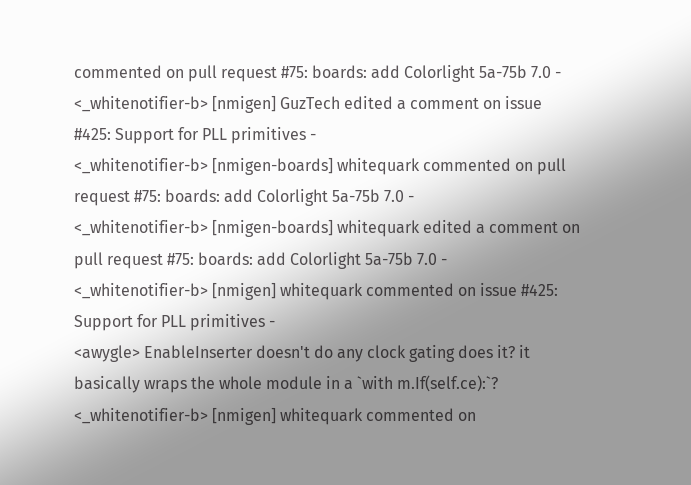commented on pull request #75: boards: add Colorlight 5a-75b 7.0 -
<_whitenotifier-b> [nmigen] GuzTech edited a comment on issue #425: Support for PLL primitives -
<_whitenotifier-b> [nmigen-boards] whitequark commented on pull request #75: boards: add Colorlight 5a-75b 7.0 -
<_whitenotifier-b> [nmigen-boards] whitequark edited a comment on pull request #75: boards: add Colorlight 5a-75b 7.0 -
<_whitenotifier-b> [nmigen] whitequark commented on issue #425: Support for PLL primitives -
<awygle> EnableInserter doesn't do any clock gating does it? it basically wraps the whole module in a `with m.If(self.ce):`?
<_whitenotifier-b> [nmigen] whitequark commented on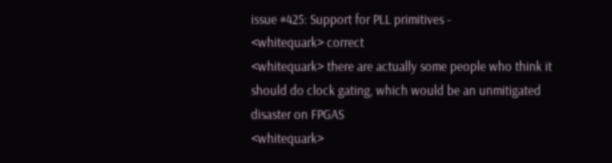issue #425: Support for PLL primitives -
<whitequark> correct
<whitequark> there are actually some people who think it should do clock gating, which would be an unmitigated disaster on FPGAS
<whitequark>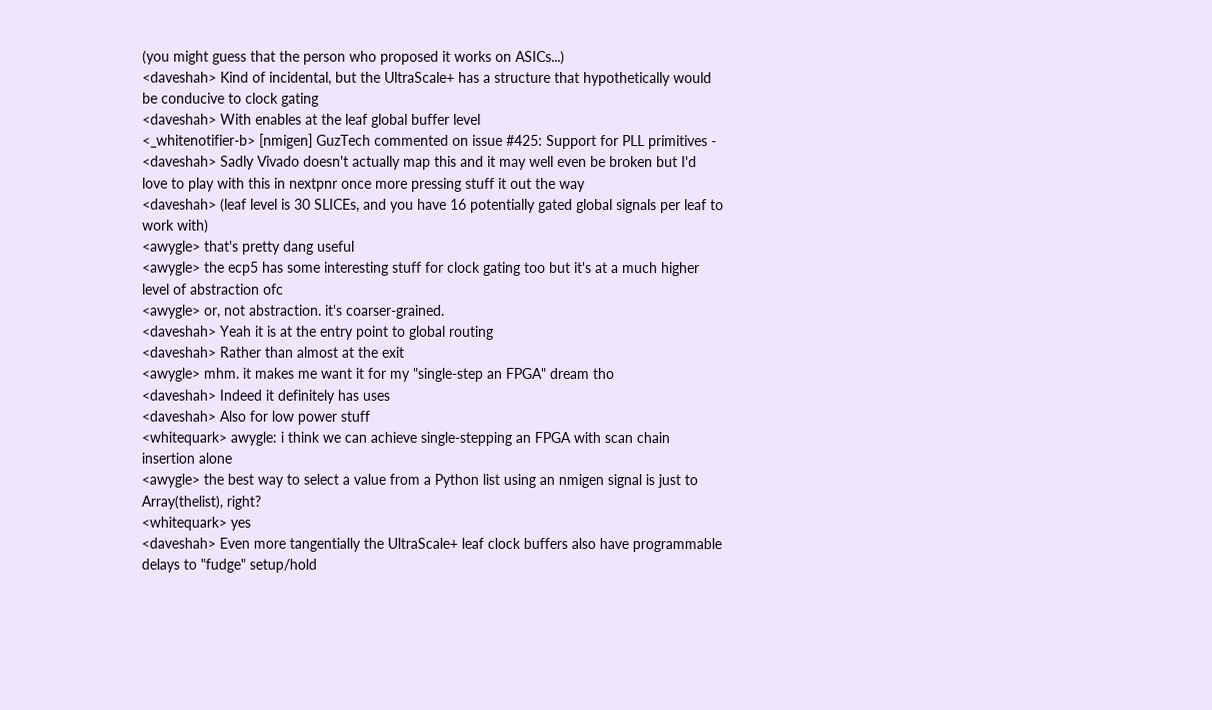(you might guess that the person who proposed it works on ASICs...)
<daveshah> Kind of incidental, but the UltraScale+ has a structure that hypothetically would be conducive to clock gating
<daveshah> With enables at the leaf global buffer level
<_whitenotifier-b> [nmigen] GuzTech commented on issue #425: Support for PLL primitives -
<daveshah> Sadly Vivado doesn't actually map this and it may well even be broken but I'd love to play with this in nextpnr once more pressing stuff it out the way
<daveshah> (leaf level is 30 SLICEs, and you have 16 potentially gated global signals per leaf to work with)
<awygle> that's pretty dang useful
<awygle> the ecp5 has some interesting stuff for clock gating too but it's at a much higher level of abstraction ofc
<awygle> or, not abstraction. it's coarser-grained.
<daveshah> Yeah it is at the entry point to global routing
<daveshah> Rather than almost at the exit
<awygle> mhm. it makes me want it for my "single-step an FPGA" dream tho
<daveshah> Indeed it definitely has uses
<daveshah> Also for low power stuff
<whitequark> awygle: i think we can achieve single-stepping an FPGA with scan chain insertion alone
<awygle> the best way to select a value from a Python list using an nmigen signal is just to Array(thelist), right?
<whitequark> yes
<daveshah> Even more tangentially the UltraScale+ leaf clock buffers also have programmable delays to "fudge" setup/hold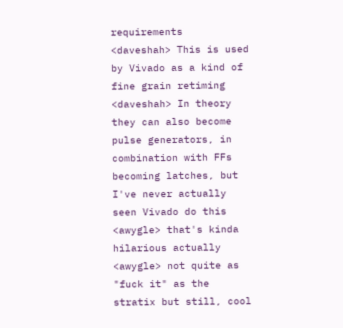requirements
<daveshah> This is used by Vivado as a kind of fine grain retiming
<daveshah> In theory they can also become pulse generators, in combination with FFs becoming latches, but I've never actually seen Vivado do this
<awygle> that's kinda hilarious actually
<awygle> not quite as "fuck it" as the stratix but still, cool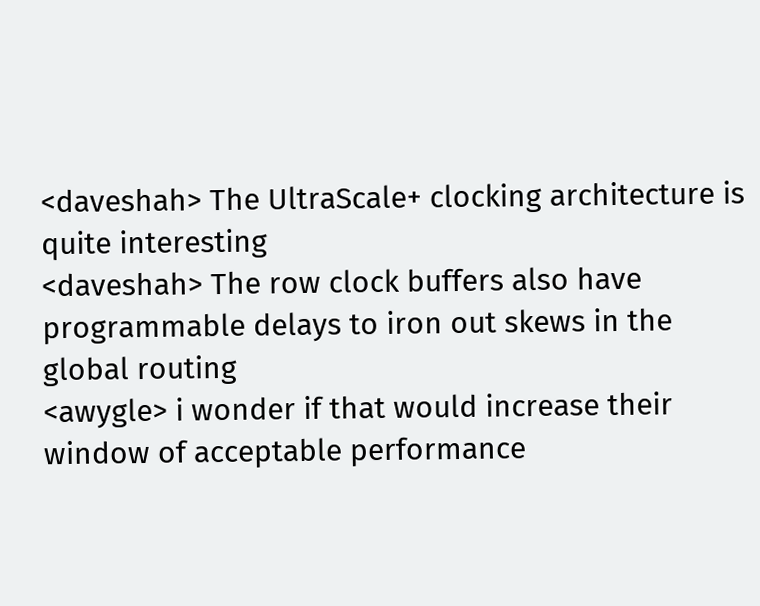<daveshah> The UltraScale+ clocking architecture is quite interesting
<daveshah> The row clock buffers also have programmable delays to iron out skews in the global routing
<awygle> i wonder if that would increase their window of acceptable performance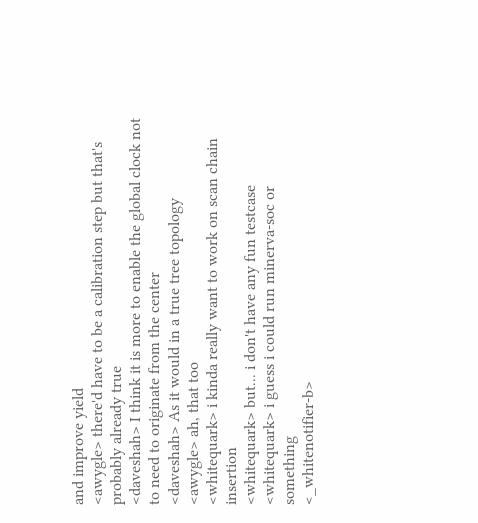and improve yield
<awygle> there'd have to be a calibration step but that's probably already true
<daveshah> I think it is more to enable the global clock not to need to originate from the center
<daveshah> As it would in a true tree topology
<awygle> ah, that too
<whitequark> i kinda really want to work on scan chain insertion
<whitequark> but... i don't have any fun testcase
<whitequark> i guess i could run minerva-soc or something
<_whitenotifier-b>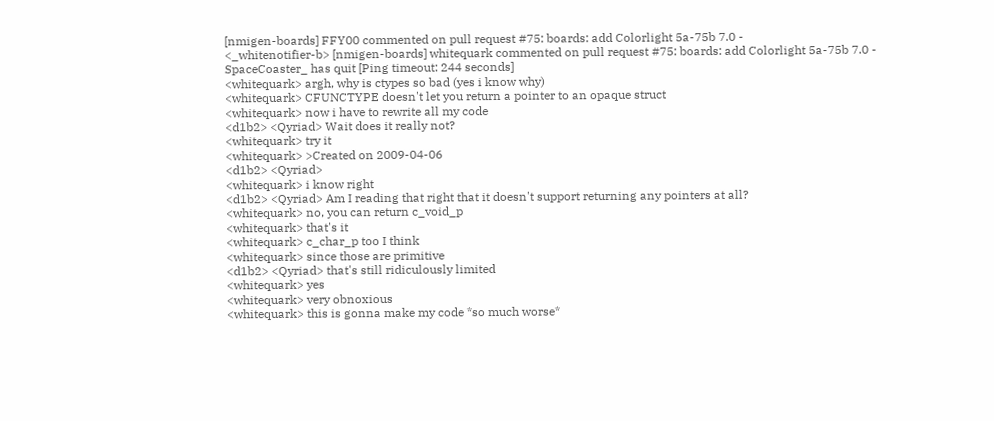[nmigen-boards] FFY00 commented on pull request #75: boards: add Colorlight 5a-75b 7.0 -
<_whitenotifier-b> [nmigen-boards] whitequark commented on pull request #75: boards: add Colorlight 5a-75b 7.0 -
SpaceCoaster_ has quit [Ping timeout: 244 seconds]
<whitequark> argh, why is ctypes so bad (yes i know why)
<whitequark> CFUNCTYPE doesn't let you return a pointer to an opaque struct
<whitequark> now i have to rewrite all my code
<d1b2> <Qyriad> Wait does it really not?
<whitequark> try it
<whitequark> >Created on 2009-04-06
<d1b2> <Qyriad>
<whitequark> i know right
<d1b2> <Qyriad> Am I reading that right that it doesn't support returning any pointers at all?
<whitequark> no, you can return c_void_p
<whitequark> that's it
<whitequark> c_char_p too I think
<whitequark> since those are primitive
<d1b2> <Qyriad> that's still ridiculously limited
<whitequark> yes
<whitequark> very obnoxious
<whitequark> this is gonna make my code *so much worse*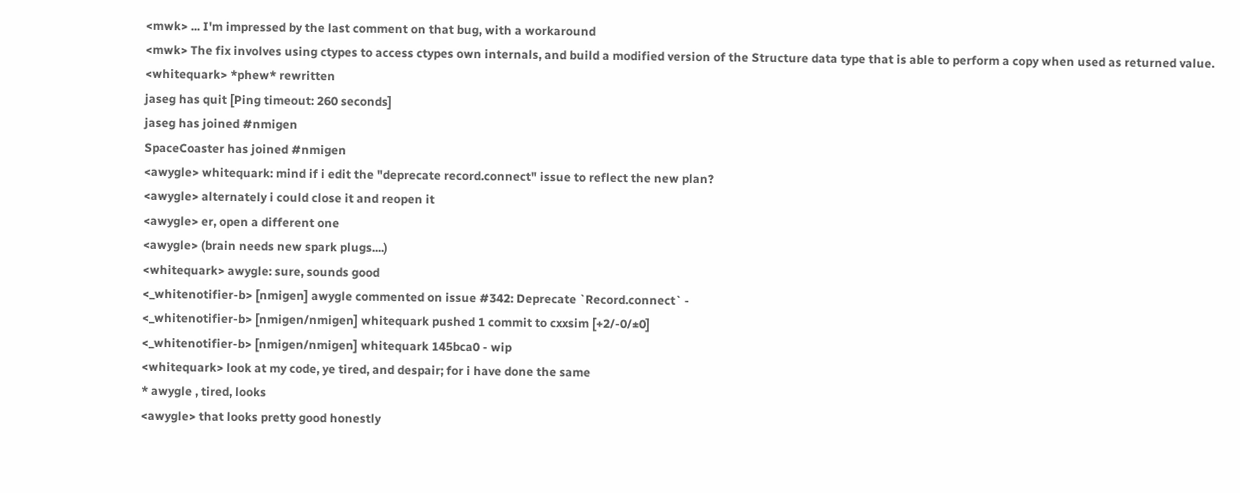<mwk> ... I'm impressed by the last comment on that bug, with a workaround
<mwk> The fix involves using ctypes to access ctypes own internals, and build a modified version of the Structure data type that is able to perform a copy when used as returned value.
<whitequark> *phew* rewritten
jaseg has quit [Ping timeout: 260 seconds]
jaseg has joined #nmigen
SpaceCoaster has joined #nmigen
<awygle> whitequark: mind if i edit the "deprecate record.connect" issue to reflect the new plan?
<awygle> alternately i could close it and reopen it
<awygle> er, open a different one
<awygle> (brain needs new spark plugs....)
<whitequark> awygle: sure, sounds good
<_whitenotifier-b> [nmigen] awygle commented on issue #342: Deprecate `Record.connect` -
<_whitenotifier-b> [nmigen/nmigen] whitequark pushed 1 commit to cxxsim [+2/-0/±0]
<_whitenotifier-b> [nmigen/nmigen] whitequark 145bca0 - wip
<whitequark> look at my code, ye tired, and despair; for i have done the same
* awygle , tired, looks
<awygle> that looks pretty good honestly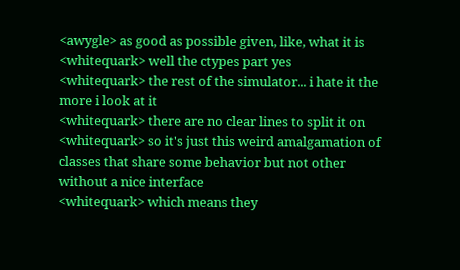<awygle> as good as possible given, like, what it is
<whitequark> well the ctypes part yes
<whitequark> the rest of the simulator... i hate it the more i look at it
<whitequark> there are no clear lines to split it on
<whitequark> so it's just this weird amalgamation of classes that share some behavior but not other without a nice interface
<whitequark> which means they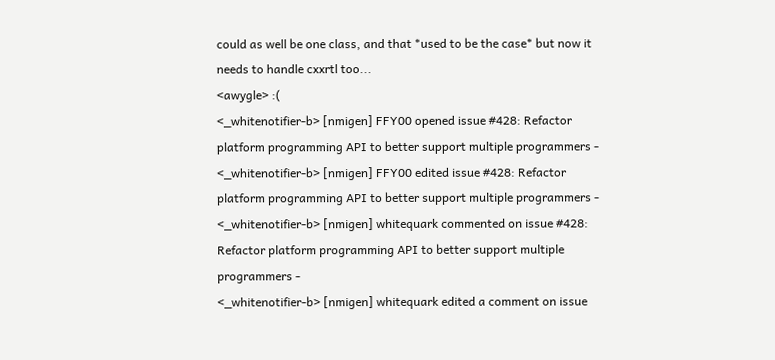could as well be one class, and that *used to be the case* but now it needs to handle cxxrtl too...
<awygle> :(
<_whitenotifier-b> [nmigen] FFY00 opened issue #428: Refactor platform programming API to better support multiple programmers -
<_whitenotifier-b> [nmigen] FFY00 edited issue #428: Refactor platform programming API to better support multiple programmers -
<_whitenotifier-b> [nmigen] whitequark commented on issue #428: Refactor platform programming API to better support multiple programmers -
<_whitenotifier-b> [nmigen] whitequark edited a comment on issue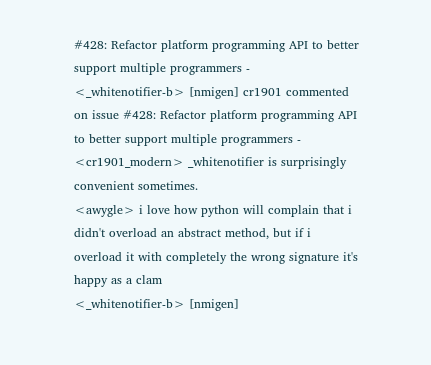#428: Refactor platform programming API to better support multiple programmers -
<_whitenotifier-b> [nmigen] cr1901 commented on issue #428: Refactor platform programming API to better support multiple programmers -
<cr1901_modern> _whitenotifier is surprisingly convenient sometimes.
<awygle> i love how python will complain that i didn't overload an abstract method, but if i overload it with completely the wrong signature it's happy as a clam
<_whitenotifier-b> [nmigen]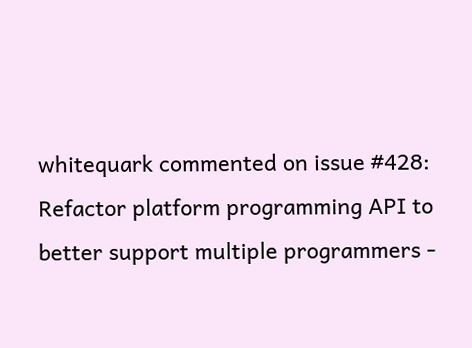whitequark commented on issue #428: Refactor platform programming API to better support multiple programmers -